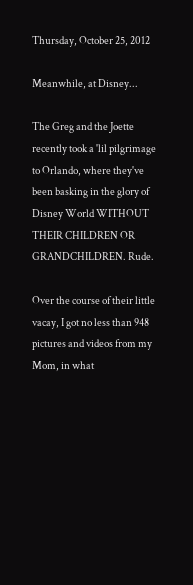Thursday, October 25, 2012

Meanwhile, at Disney...

The Greg and the Joette recently took a 'lil pilgrimage to Orlando, where they've been basking in the glory of Disney World WITHOUT THEIR CHILDREN OR GRANDCHILDREN. Rude.

Over the course of their little vacay, I got no less than 948 pictures and videos from my Mom, in what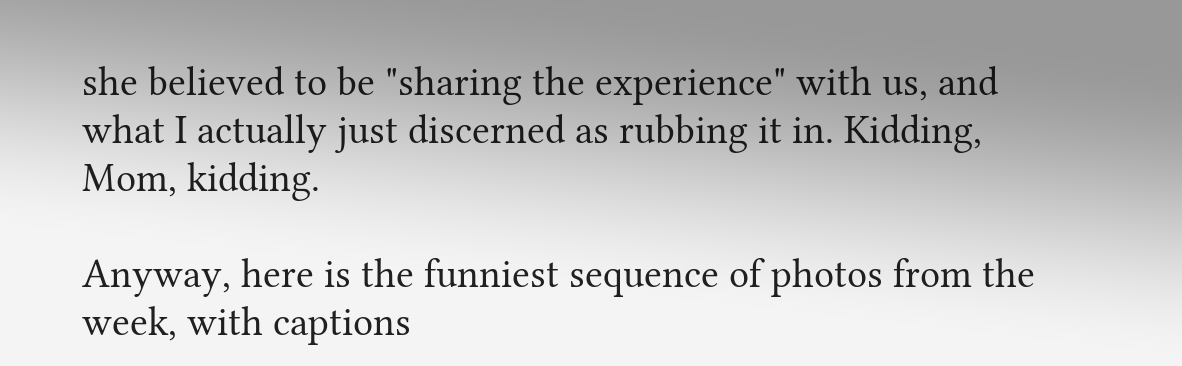she believed to be "sharing the experience" with us, and what I actually just discerned as rubbing it in. Kidding, Mom, kidding.

Anyway, here is the funniest sequence of photos from the week, with captions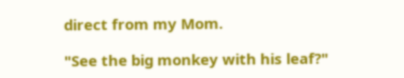direct from my Mom.

"See the big monkey with his leaf?"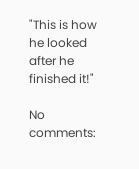"This is how he looked after he finished it!"

No comments: